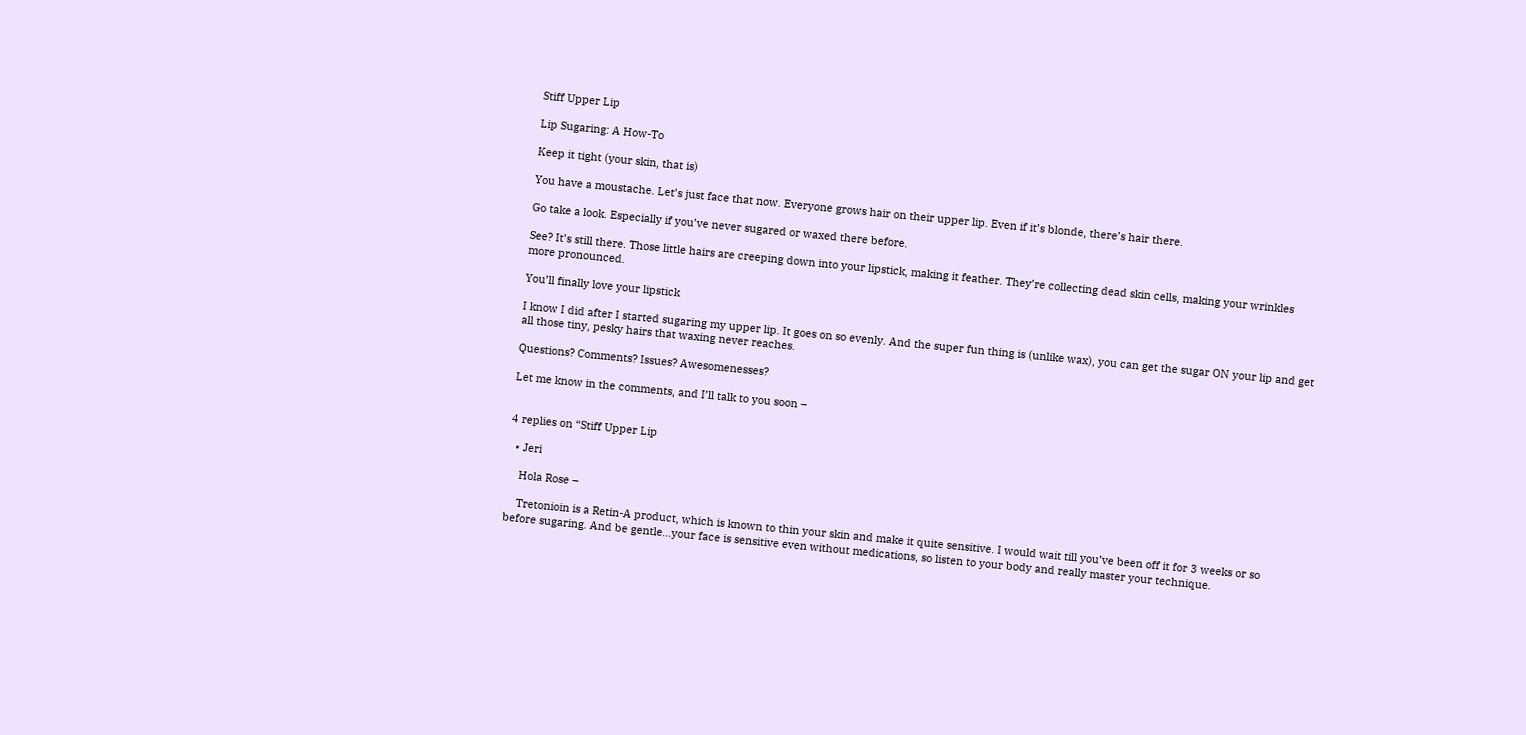Stiff Upper Lip

Lip Sugaring: A How-To

Keep it tight (your skin, that is)

You have a moustache. Let’s just face that now. Everyone grows hair on their upper lip. Even if it’s blonde, there’s hair there.

Go take a look. Especially if you’ve never sugared or waxed there before.

See? It’s still there. Those little hairs are creeping down into your lipstick, making it feather. They’re collecting dead skin cells, making your wrinkles more pronounced.

You’ll finally love your lipstick

I know I did after I started sugaring my upper lip. It goes on so evenly. And the super fun thing is (unlike wax), you can get the sugar ON your lip and get all those tiny, pesky hairs that waxing never reaches.

Questions? Comments? Issues? Awesomenesses?

Let me know in the comments, and I’ll talk to you soon –


4 replies on “Stiff Upper Lip

  • Jeri

    Hola Rose –

    Tretonioin is a Retin-A product, which is known to thin your skin and make it quite sensitive. I would wait till you’ve been off it for 3 weeks or so before sugaring. And be gentle…your face is sensitive even without medications, so listen to your body and really master your technique.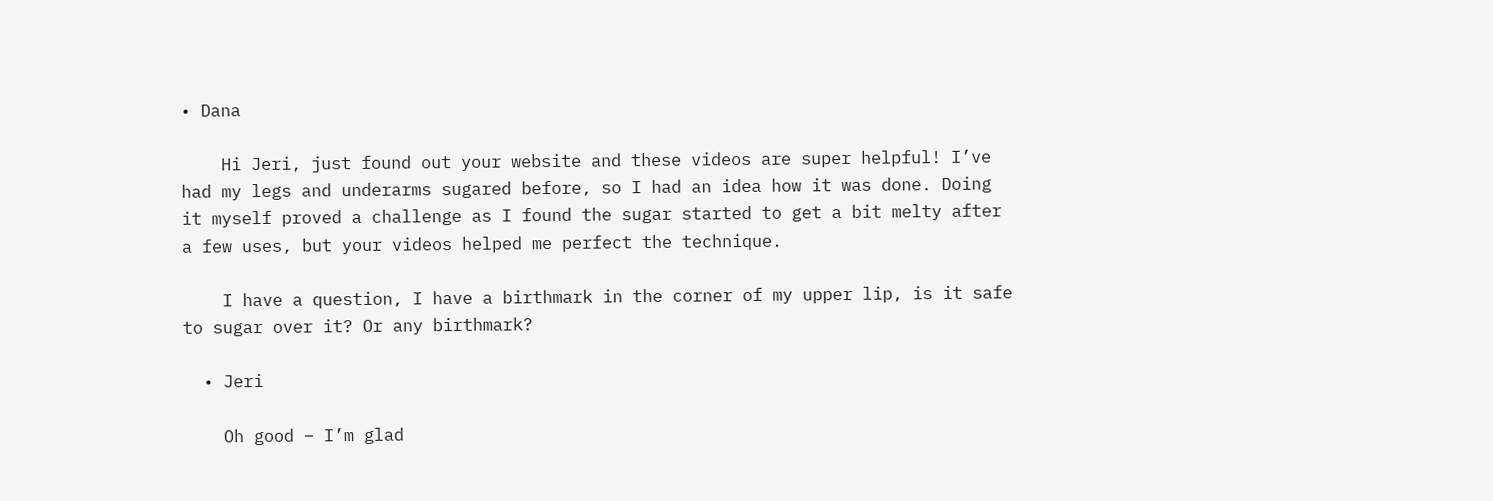• Dana

    Hi Jeri, just found out your website and these videos are super helpful! I’ve had my legs and underarms sugared before, so I had an idea how it was done. Doing it myself proved a challenge as I found the sugar started to get a bit melty after a few uses, but your videos helped me perfect the technique.

    I have a question, I have a birthmark in the corner of my upper lip, is it safe to sugar over it? Or any birthmark?

  • Jeri

    Oh good – I’m glad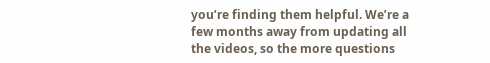you’re finding them helpful. We’re a few months away from updating all the videos, so the more questions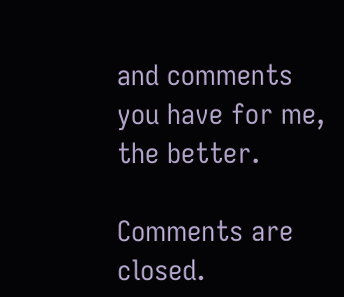and comments you have for me, the better.

Comments are closed.